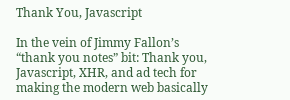Thank You, Javascript

In the vein of Jimmy Fallon’s “thank you notes” bit: Thank you, Javascript, XHR, and ad tech for making the modern web basically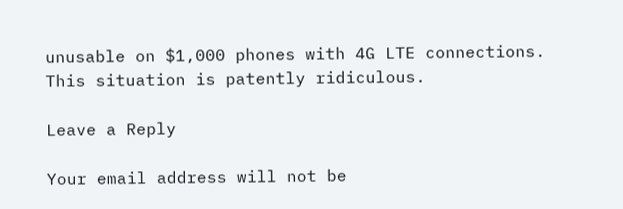unusable on $1,000 phones with 4G LTE connections. This situation is patently ridiculous.

Leave a Reply

Your email address will not be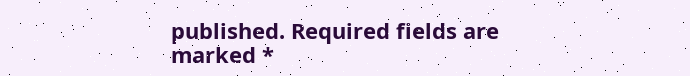published. Required fields are marked *